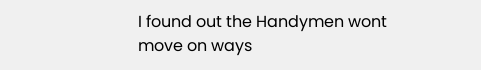I found out the Handymen wont move on ways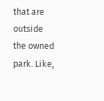that are outside the owned park. Like,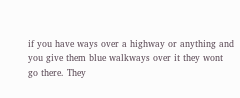if you have ways over a highway or anything and you give them blue walkways over it they wont go there. They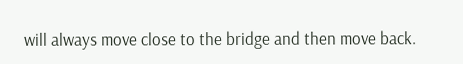will always move close to the bridge and then move back.